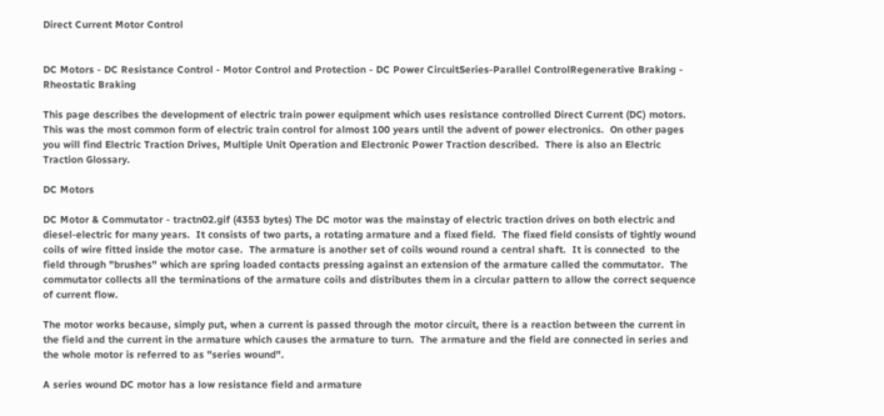Direct Current Motor Control


DC Motors - DC Resistance Control - Motor Control and Protection - DC Power CircuitSeries-Parallel ControlRegenerative Braking - Rheostatic Braking

This page describes the development of electric train power equipment which uses resistance controlled Direct Current (DC) motors.  This was the most common form of electric train control for almost 100 years until the advent of power electronics.  On other pages you will find Electric Traction Drives, Multiple Unit Operation and Electronic Power Traction described.  There is also an Electric Traction Glossary.

DC Motors

DC Motor & Commutator - tractn02.gif (4353 bytes) The DC motor was the mainstay of electric traction drives on both electric and diesel-electric for many years.  It consists of two parts, a rotating armature and a fixed field.  The fixed field consists of tightly wound coils of wire fitted inside the motor case.  The armature is another set of coils wound round a central shaft.  It is connected  to the field through "brushes" which are spring loaded contacts pressing against an extension of the armature called the commutator.  The commutator collects all the terminations of the armature coils and distributes them in a circular pattern to allow the correct sequence of current flow.

The motor works because, simply put, when a current is passed through the motor circuit, there is a reaction between the current in the field and the current in the armature which causes the armature to turn.  The armature and the field are connected in series and the whole motor is referred to as "series wound".

A series wound DC motor has a low resistance field and armature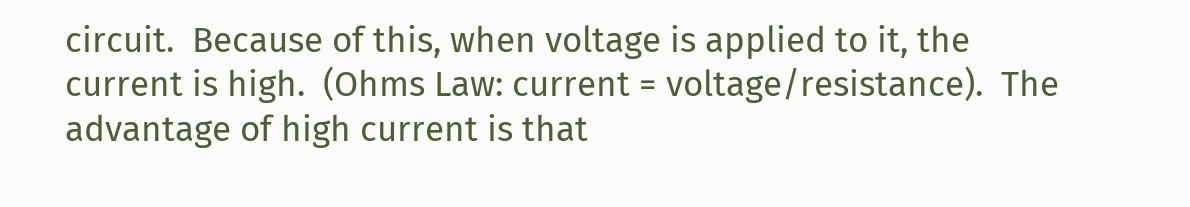circuit.  Because of this, when voltage is applied to it, the current is high.  (Ohms Law: current = voltage/resistance).  The advantage of high current is that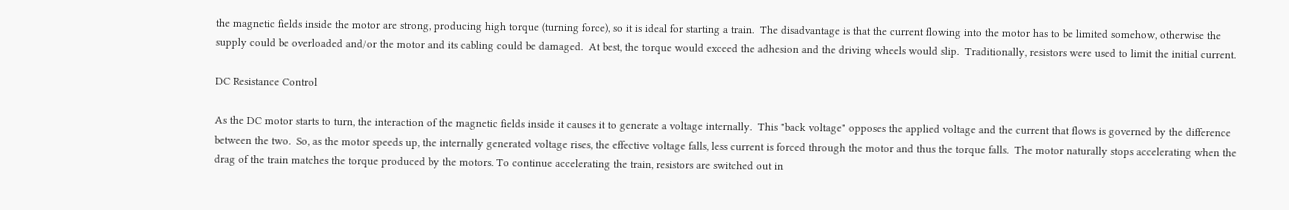the magnetic fields inside the motor are strong, producing high torque (turning force), so it is ideal for starting a train.  The disadvantage is that the current flowing into the motor has to be limited somehow, otherwise the supply could be overloaded and/or the motor and its cabling could be damaged.  At best, the torque would exceed the adhesion and the driving wheels would slip.  Traditionally, resistors were used to limit the initial current.

DC Resistance Control

As the DC motor starts to turn, the interaction of the magnetic fields inside it causes it to generate a voltage internally.  This "back voltage" opposes the applied voltage and the current that flows is governed by the difference between the two.  So, as the motor speeds up, the internally generated voltage rises, the effective voltage falls, less current is forced through the motor and thus the torque falls.  The motor naturally stops accelerating when the drag of the train matches the torque produced by the motors. To continue accelerating the train, resistors are switched out in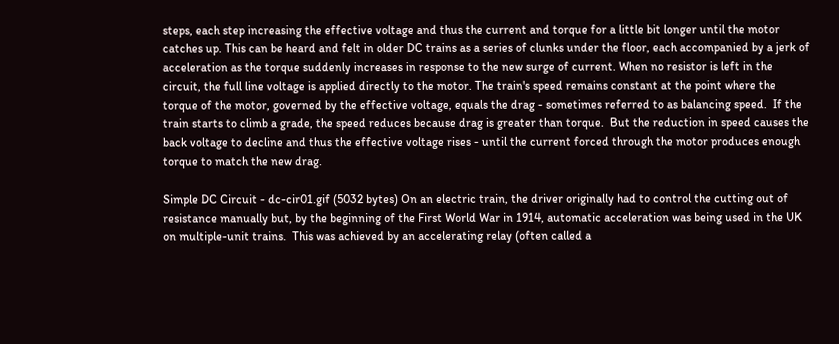steps, each step increasing the effective voltage and thus the current and torque for a little bit longer until the motor catches up. This can be heard and felt in older DC trains as a series of clunks under the floor, each accompanied by a jerk of acceleration as the torque suddenly increases in response to the new surge of current. When no resistor is left in the circuit, the full line voltage is applied directly to the motor. The train's speed remains constant at the point where the torque of the motor, governed by the effective voltage, equals the drag - sometimes referred to as balancing speed.  If the train starts to climb a grade, the speed reduces because drag is greater than torque.  But the reduction in speed causes the back voltage to decline and thus the effective voltage rises - until the current forced through the motor produces enough torque to match the new drag.

Simple DC Circuit - dc-cir01.gif (5032 bytes) On an electric train, the driver originally had to control the cutting out of resistance manually but, by the beginning of the First World War in 1914, automatic acceleration was being used in the UK on multiple-unit trains.  This was achieved by an accelerating relay (often called a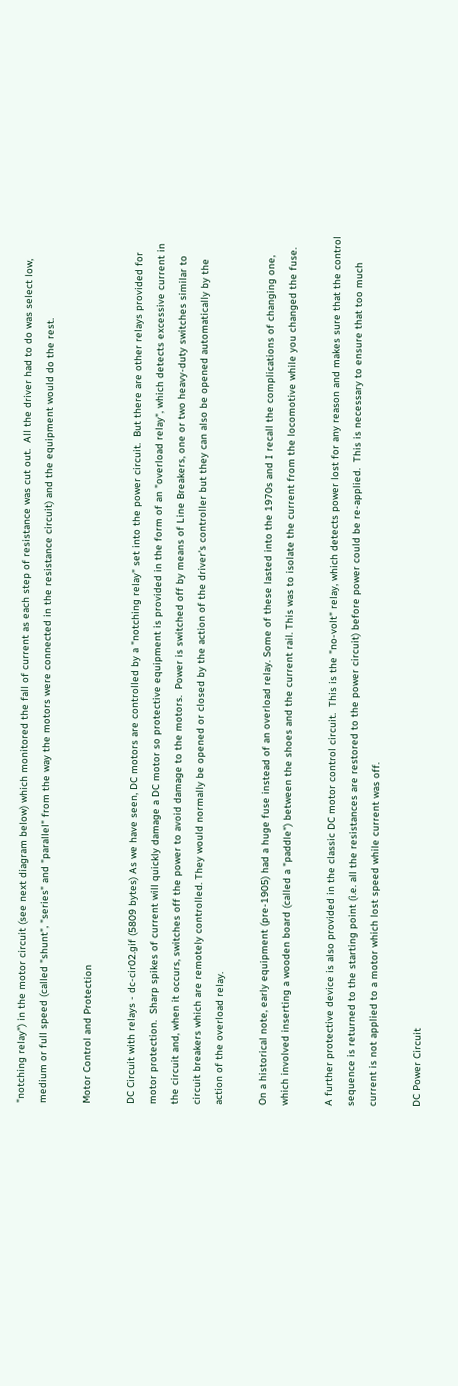"notching relay") in the motor circuit (see next diagram below) which monitored the fall of current as each step of resistance was cut out.  All the driver had to do was select low, medium or full speed (called "shunt", "series" and "parallel" from the way the motors were connected in the resistance circuit) and the equipment would do the rest.

Motor Control and Protection

DC Circuit with relays - dc-cir02.gif (5809 bytes) As we have seen, DC motors are controlled by a "notching relay" set into the power circuit.  But there are other relays provided for motor protection.  Sharp spikes of current will quickly damage a DC motor so protective equipment is provided in the form of an "overload relay", which detects excessive current in the circuit and, when it occurs, switches off the power to avoid damage to the motors.  Power is switched off by means of Line Breakers, one or two heavy-duty switches similar to circuit breakers which are remotely controlled. They would normally be opened or closed by the action of the driver's controller but they can also be opened automatically by the action of the overload relay.

On a historical note, early equipment (pre-1905) had a huge fuse instead of an overload relay. Some of these lasted into the 1970s and I recall the complications of changing one, which involved inserting a wooden board (called a "paddle") between the shoes and the current rail. This was to isolate the current from the locomotive while you changed the fuse.

A further protective device is also provided in the classic DC motor control circuit.  This is the "no-volt" relay, which detects power lost for any reason and makes sure that the control sequence is returned to the starting point (i.e. all the resistances are restored to the power circuit) before power could be re-applied.  This is necessary to ensure that too much current is not applied to a motor which lost speed while current was off.

DC Power Circuit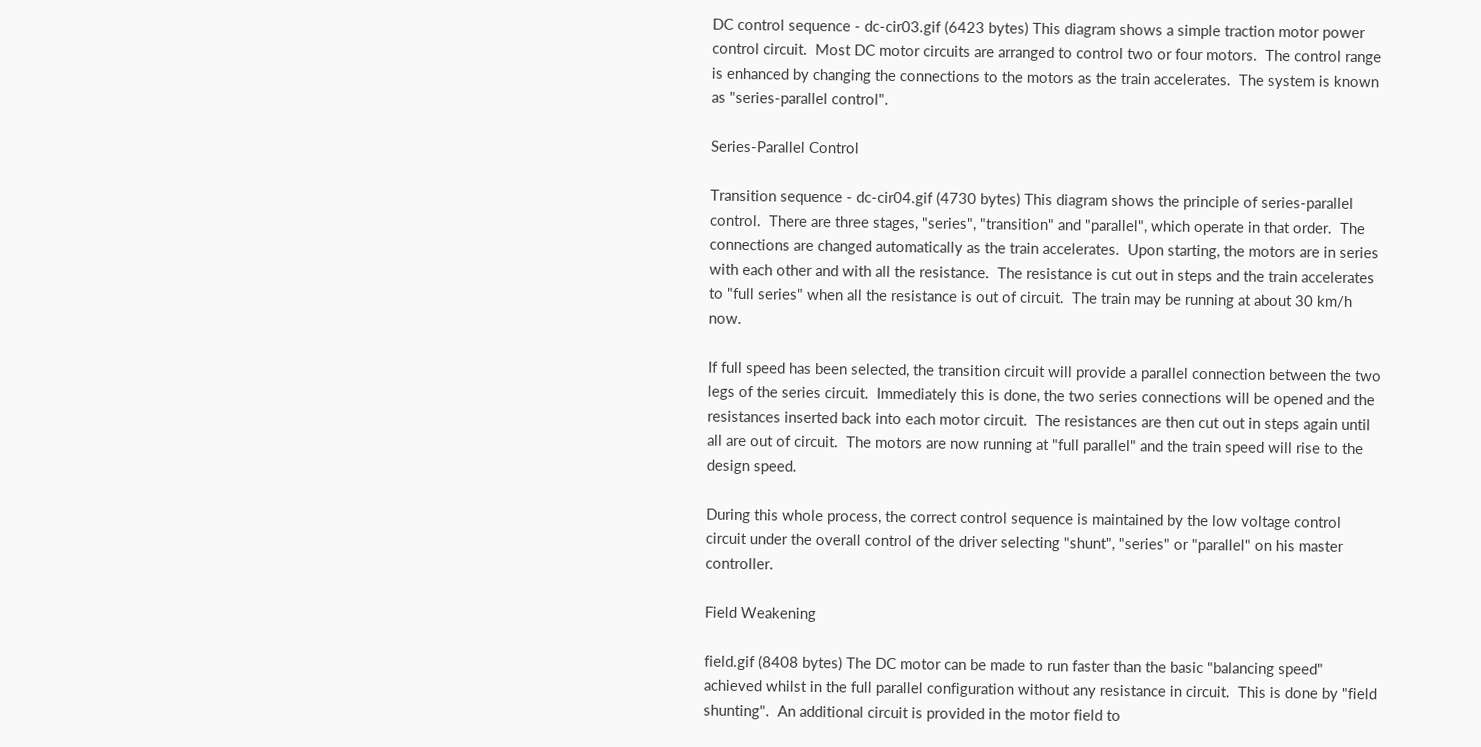DC control sequence - dc-cir03.gif (6423 bytes) This diagram shows a simple traction motor power control circuit.  Most DC motor circuits are arranged to control two or four motors.  The control range is enhanced by changing the connections to the motors as the train accelerates.  The system is known as "series-parallel control".

Series-Parallel Control

Transition sequence - dc-cir04.gif (4730 bytes) This diagram shows the principle of series-parallel control.  There are three stages, "series", "transition" and "parallel", which operate in that order.  The connections are changed automatically as the train accelerates.  Upon starting, the motors are in series with each other and with all the resistance.  The resistance is cut out in steps and the train accelerates to "full series" when all the resistance is out of circuit.  The train may be running at about 30 km/h now.

If full speed has been selected, the transition circuit will provide a parallel connection between the two legs of the series circuit.  Immediately this is done, the two series connections will be opened and the resistances inserted back into each motor circuit.  The resistances are then cut out in steps again until all are out of circuit.  The motors are now running at "full parallel" and the train speed will rise to the design speed.

During this whole process, the correct control sequence is maintained by the low voltage control circuit under the overall control of the driver selecting "shunt", "series" or "parallel" on his master controller.

Field Weakening

field.gif (8408 bytes) The DC motor can be made to run faster than the basic "balancing speed" achieved whilst in the full parallel configuration without any resistance in circuit.  This is done by "field shunting".  An additional circuit is provided in the motor field to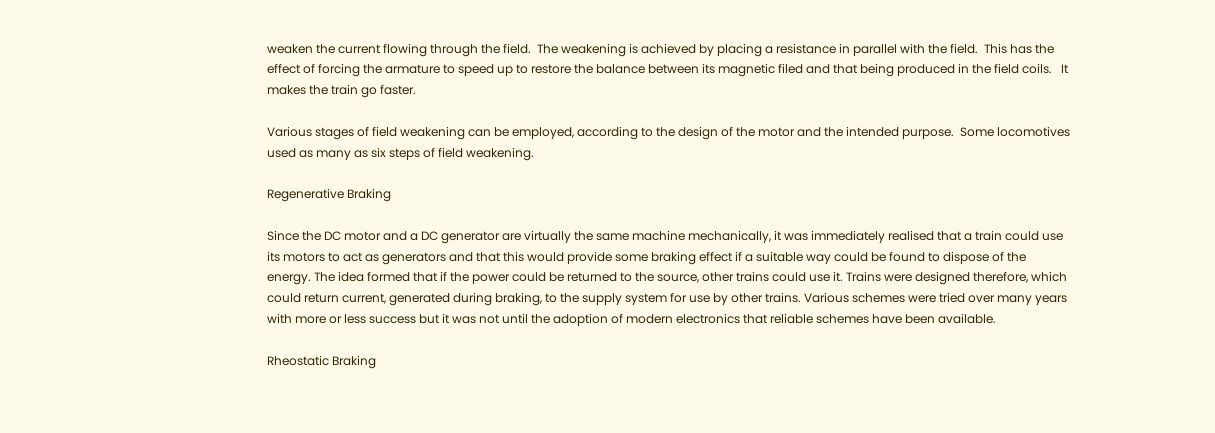weaken the current flowing through the field.  The weakening is achieved by placing a resistance in parallel with the field.  This has the effect of forcing the armature to speed up to restore the balance between its magnetic filed and that being produced in the field coils.   It makes the train go faster.

Various stages of field weakening can be employed, according to the design of the motor and the intended purpose.  Some locomotives used as many as six steps of field weakening.

Regenerative Braking

Since the DC motor and a DC generator are virtually the same machine mechanically, it was immediately realised that a train could use its motors to act as generators and that this would provide some braking effect if a suitable way could be found to dispose of the energy. The idea formed that if the power could be returned to the source, other trains could use it. Trains were designed therefore, which could return current, generated during braking, to the supply system for use by other trains. Various schemes were tried over many years with more or less success but it was not until the adoption of modern electronics that reliable schemes have been available.

Rheostatic Braking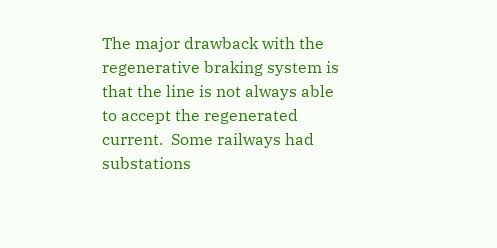The major drawback with the regenerative braking system is that the line is not always able to accept the regenerated current.  Some railways had substations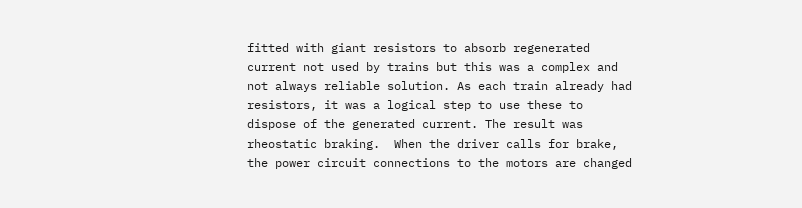fitted with giant resistors to absorb regenerated current not used by trains but this was a complex and not always reliable solution. As each train already had resistors, it was a logical step to use these to dispose of the generated current. The result was rheostatic braking.  When the driver calls for brake, the power circuit connections to the motors are changed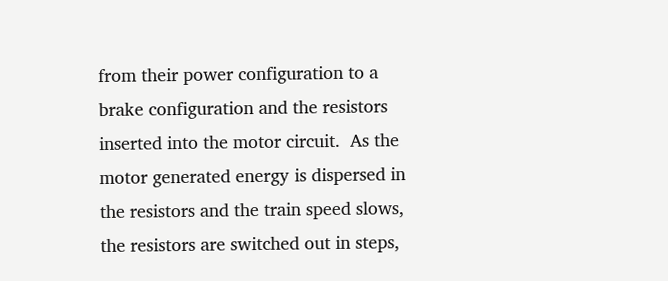from their power configuration to a brake configuration and the resistors inserted into the motor circuit.  As the motor generated energy is dispersed in the resistors and the train speed slows, the resistors are switched out in steps,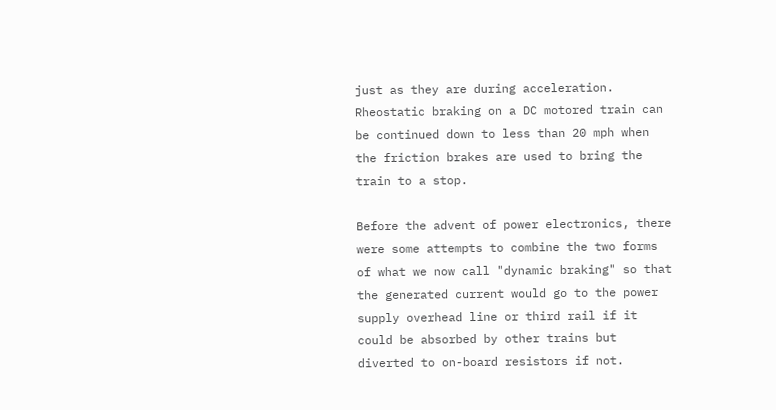just as they are during acceleration. Rheostatic braking on a DC motored train can be continued down to less than 20 mph when the friction brakes are used to bring the train to a stop.

Before the advent of power electronics, there were some attempts to combine the two forms of what we now call "dynamic braking" so that the generated current would go to the power supply overhead line or third rail if it could be absorbed by other trains but diverted to on-board resistors if not.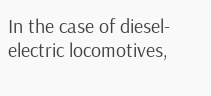In the case of diesel-electric locomotives,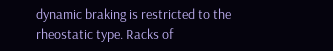dynamic braking is restricted to the rheostatic type. Racks of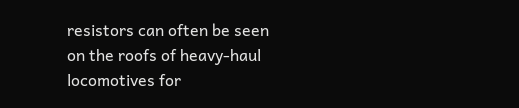resistors can often be seen on the roofs of heavy-haul locomotives for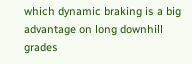which dynamic braking is a big advantage on long downhill grades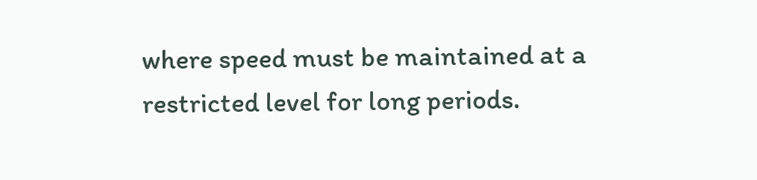where speed must be maintained at a restricted level for long periods.